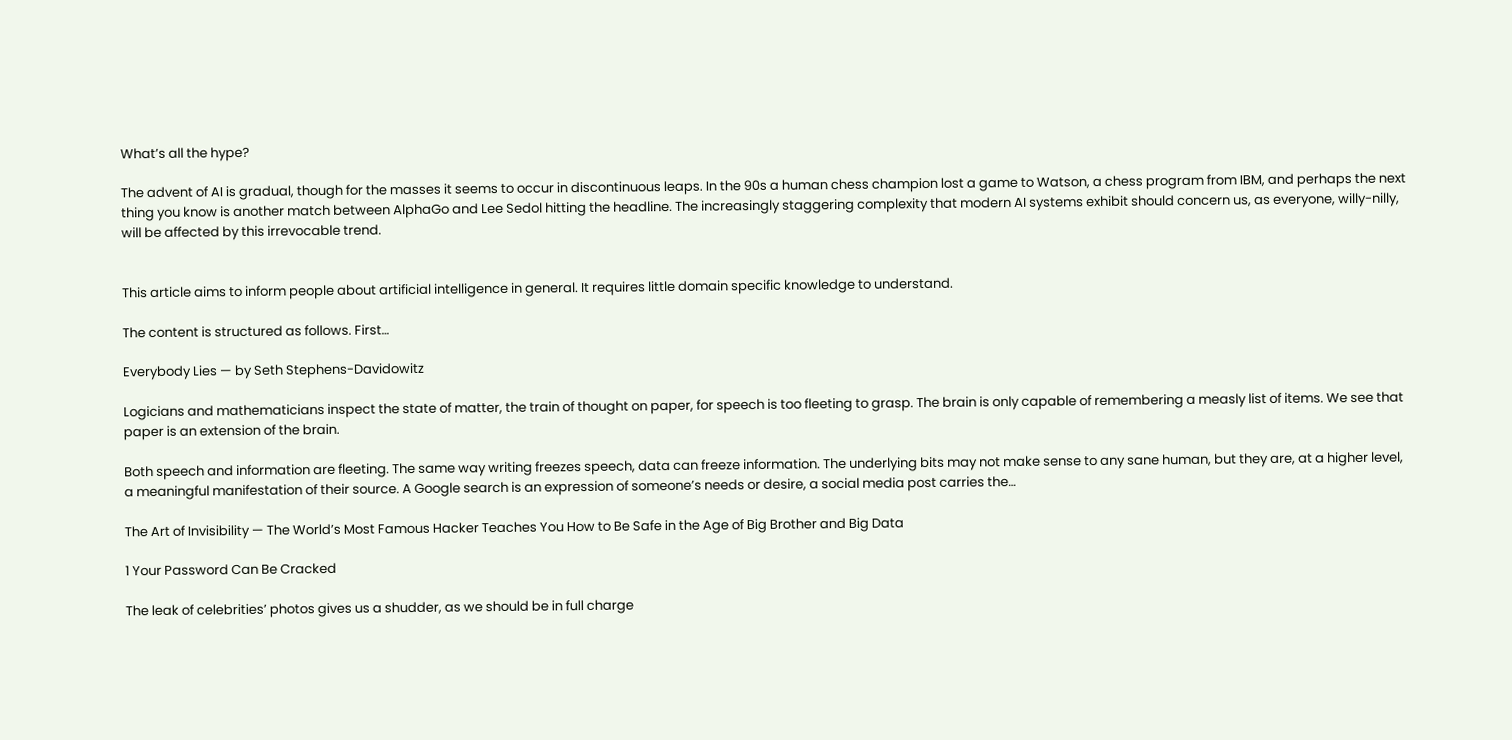What’s all the hype?

The advent of AI is gradual, though for the masses it seems to occur in discontinuous leaps. In the 90s a human chess champion lost a game to Watson, a chess program from IBM, and perhaps the next thing you know is another match between AlphaGo and Lee Sedol hitting the headline. The increasingly staggering complexity that modern AI systems exhibit should concern us, as everyone, willy-nilly, will be affected by this irrevocable trend.


This article aims to inform people about artificial intelligence in general. It requires little domain specific knowledge to understand.

The content is structured as follows. First…

Everybody Lies — by Seth Stephens-Davidowitz

Logicians and mathematicians inspect the state of matter, the train of thought on paper, for speech is too fleeting to grasp. The brain is only capable of remembering a measly list of items. We see that paper is an extension of the brain.

Both speech and information are fleeting. The same way writing freezes speech, data can freeze information. The underlying bits may not make sense to any sane human, but they are, at a higher level, a meaningful manifestation of their source. A Google search is an expression of someone’s needs or desire, a social media post carries the…

The Art of Invisibility — The World’s Most Famous Hacker Teaches You How to Be Safe in the Age of Big Brother and Big Data

1 Your Password Can Be Cracked

The leak of celebrities’ photos gives us a shudder, as we should be in full charge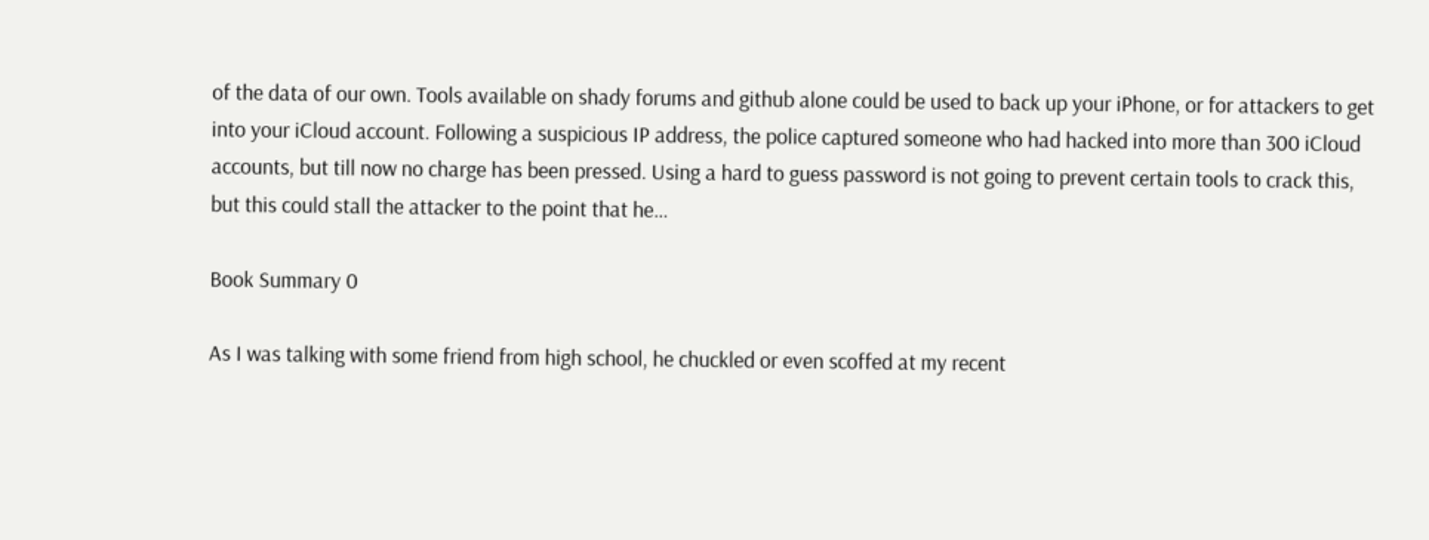of the data of our own. Tools available on shady forums and github alone could be used to back up your iPhone, or for attackers to get into your iCloud account. Following a suspicious IP address, the police captured someone who had hacked into more than 300 iCloud accounts, but till now no charge has been pressed. Using a hard to guess password is not going to prevent certain tools to crack this, but this could stall the attacker to the point that he…

Book Summary 0

As I was talking with some friend from high school, he chuckled or even scoffed at my recent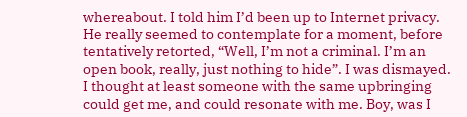whereabout. I told him I’d been up to Internet privacy. He really seemed to contemplate for a moment, before tentatively retorted, “Well, I’m not a criminal. I’m an open book, really, just nothing to hide”. I was dismayed. I thought at least someone with the same upbringing could get me, and could resonate with me. Boy, was I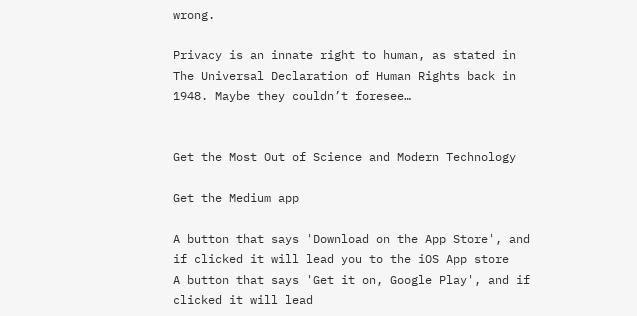wrong.

Privacy is an innate right to human, as stated in The Universal Declaration of Human Rights back in 1948. Maybe they couldn’t foresee…


Get the Most Out of Science and Modern Technology

Get the Medium app

A button that says 'Download on the App Store', and if clicked it will lead you to the iOS App store
A button that says 'Get it on, Google Play', and if clicked it will lead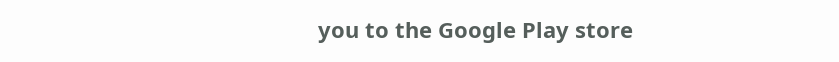you to the Google Play store